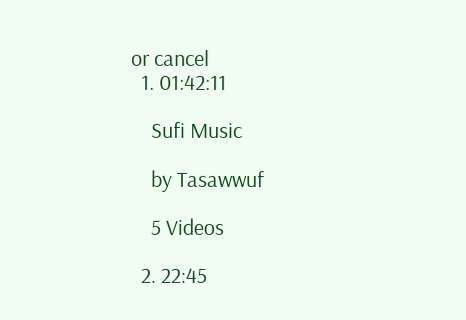or cancel
  1. 01:42:11

    Sufi Music

    by Tasawwuf

    5 Videos

  2. 22:45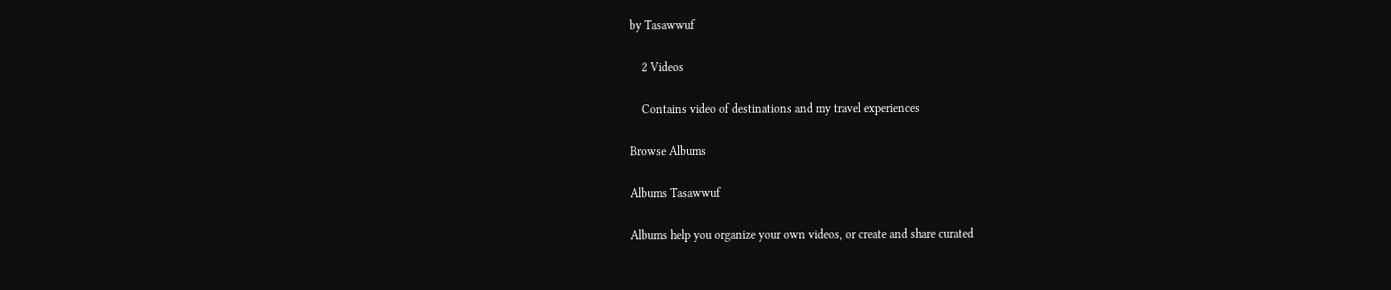by Tasawwuf

    2 Videos

    Contains video of destinations and my travel experiences

Browse Albums

Albums Tasawwuf

Albums help you organize your own videos, or create and share curated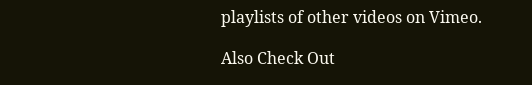playlists of other videos on Vimeo.

Also Check Out